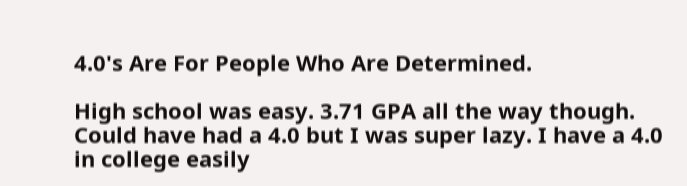4.0's Are For People Who Are Determined.

High school was easy. 3.71 GPA all the way though. Could have had a 4.0 but I was super lazy. I have a 4.0 in college easily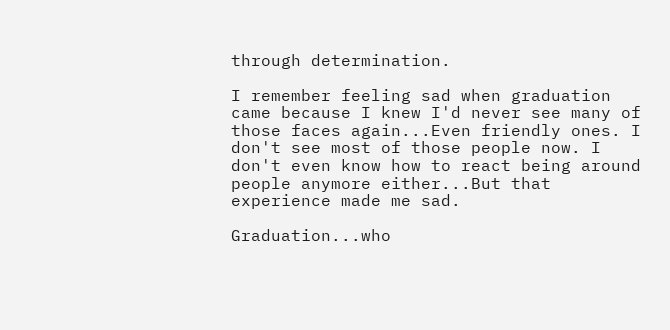through determination.

I remember feeling sad when graduation came because I knew I'd never see many of those faces again...Even friendly ones. I don't see most of those people now. I don't even know how to react being around people anymore either...But that experience made me sad.

Graduation...who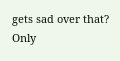gets sad over that? Only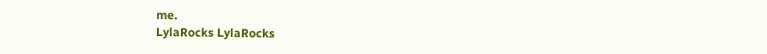me.
LylaRocks LylaRocks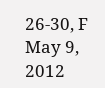26-30, F
May 9, 2012